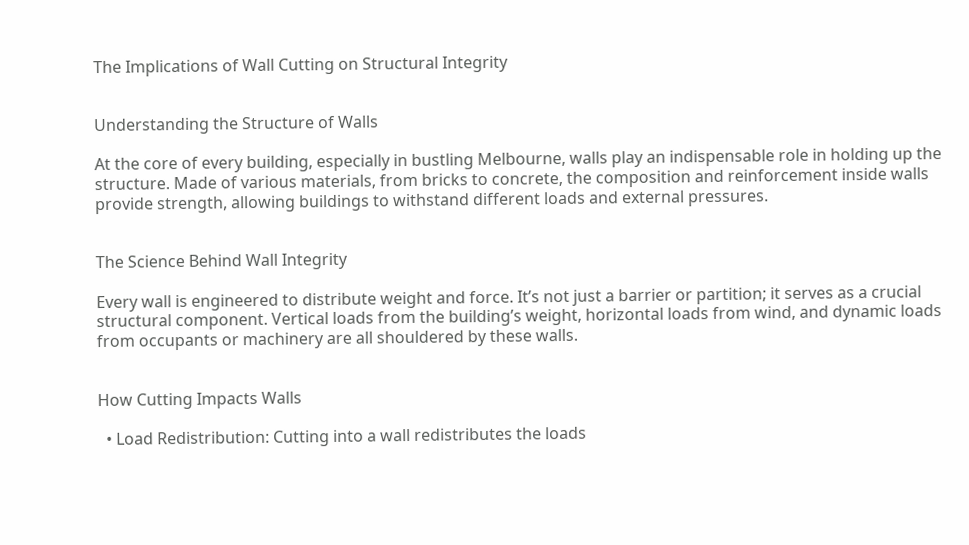The Implications of Wall Cutting on Structural Integrity


Understanding the Structure of Walls

At the core of every building, especially in bustling Melbourne, walls play an indispensable role in holding up the structure. Made of various materials, from bricks to concrete, the composition and reinforcement inside walls provide strength, allowing buildings to withstand different loads and external pressures.


The Science Behind Wall Integrity

Every wall is engineered to distribute weight and force. It’s not just a barrier or partition; it serves as a crucial structural component. Vertical loads from the building’s weight, horizontal loads from wind, and dynamic loads from occupants or machinery are all shouldered by these walls.


How Cutting Impacts Walls

  • Load Redistribution: Cutting into a wall redistributes the loads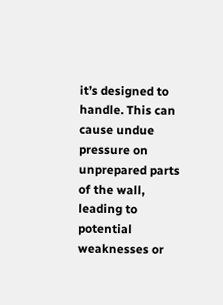it’s designed to handle. This can cause undue pressure on unprepared parts of the wall, leading to potential weaknesses or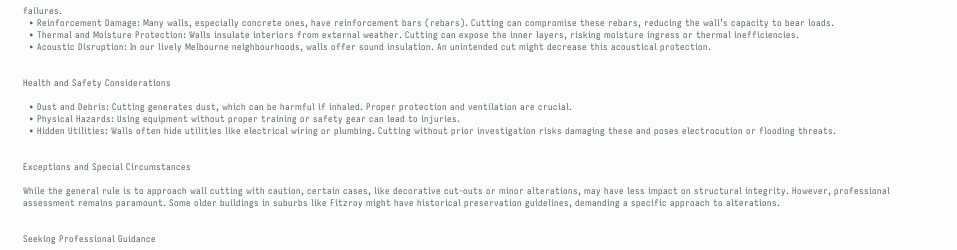failures.
  • Reinforcement Damage: Many walls, especially concrete ones, have reinforcement bars (rebars). Cutting can compromise these rebars, reducing the wall’s capacity to bear loads.
  • Thermal and Moisture Protection: Walls insulate interiors from external weather. Cutting can expose the inner layers, risking moisture ingress or thermal inefficiencies.
  • Acoustic Disruption: In our lively Melbourne neighbourhoods, walls offer sound insulation. An unintended cut might decrease this acoustical protection.


Health and Safety Considerations

  • Dust and Debris: Cutting generates dust, which can be harmful if inhaled. Proper protection and ventilation are crucial.
  • Physical Hazards: Using equipment without proper training or safety gear can lead to injuries.
  • Hidden Utilities: Walls often hide utilities like electrical wiring or plumbing. Cutting without prior investigation risks damaging these and poses electrocution or flooding threats.


Exceptions and Special Circumstances

While the general rule is to approach wall cutting with caution, certain cases, like decorative cut-outs or minor alterations, may have less impact on structural integrity. However, professional assessment remains paramount. Some older buildings in suburbs like Fitzroy might have historical preservation guidelines, demanding a specific approach to alterations.


Seeking Professional Guidance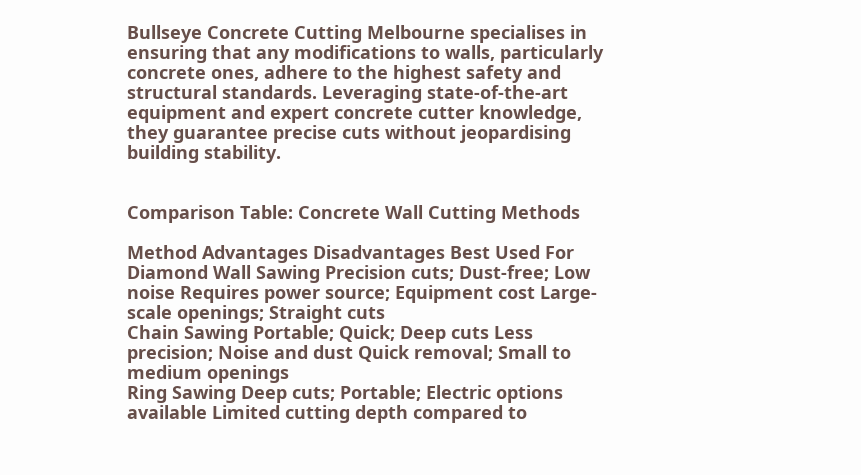Bullseye Concrete Cutting Melbourne specialises in ensuring that any modifications to walls, particularly concrete ones, adhere to the highest safety and structural standards. Leveraging state-of-the-art equipment and expert concrete cutter knowledge, they guarantee precise cuts without jeopardising building stability.


Comparison Table: Concrete Wall Cutting Methods

Method Advantages Disadvantages Best Used For
Diamond Wall Sawing Precision cuts; Dust-free; Low noise Requires power source; Equipment cost Large-scale openings; Straight cuts
Chain Sawing Portable; Quick; Deep cuts Less precision; Noise and dust Quick removal; Small to medium openings
Ring Sawing Deep cuts; Portable; Electric options available Limited cutting depth compared to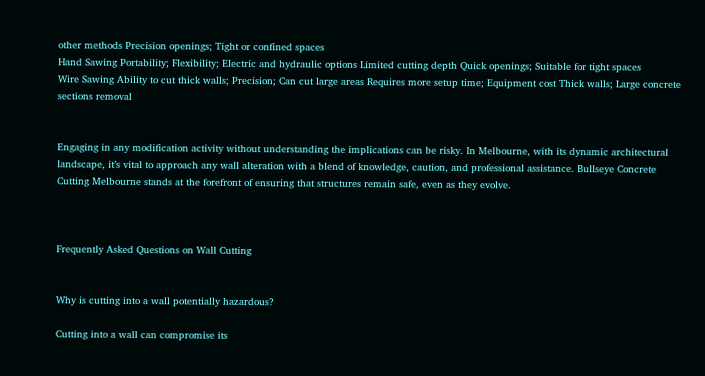other methods Precision openings; Tight or confined spaces
Hand Sawing Portability; Flexibility; Electric and hydraulic options Limited cutting depth Quick openings; Suitable for tight spaces
Wire Sawing Ability to cut thick walls; Precision; Can cut large areas Requires more setup time; Equipment cost Thick walls; Large concrete sections removal


Engaging in any modification activity without understanding the implications can be risky. In Melbourne, with its dynamic architectural landscape, it’s vital to approach any wall alteration with a blend of knowledge, caution, and professional assistance. Bullseye Concrete Cutting Melbourne stands at the forefront of ensuring that structures remain safe, even as they evolve.



Frequently Asked Questions on Wall Cutting


Why is cutting into a wall potentially hazardous?

Cutting into a wall can compromise its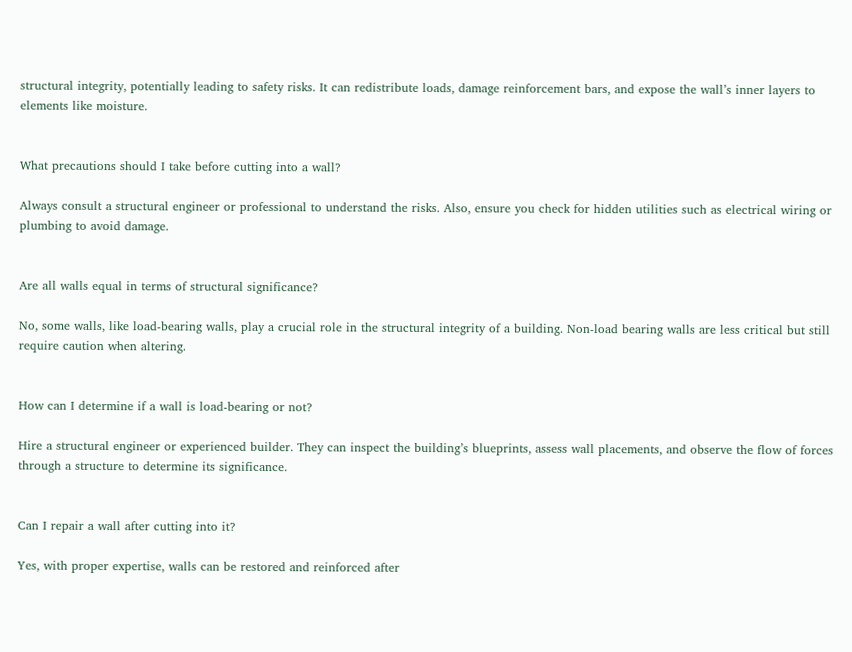structural integrity, potentially leading to safety risks. It can redistribute loads, damage reinforcement bars, and expose the wall’s inner layers to elements like moisture.


What precautions should I take before cutting into a wall?

Always consult a structural engineer or professional to understand the risks. Also, ensure you check for hidden utilities such as electrical wiring or plumbing to avoid damage.


Are all walls equal in terms of structural significance?

No, some walls, like load-bearing walls, play a crucial role in the structural integrity of a building. Non-load bearing walls are less critical but still require caution when altering.


How can I determine if a wall is load-bearing or not?

Hire a structural engineer or experienced builder. They can inspect the building’s blueprints, assess wall placements, and observe the flow of forces through a structure to determine its significance.


Can I repair a wall after cutting into it?

Yes, with proper expertise, walls can be restored and reinforced after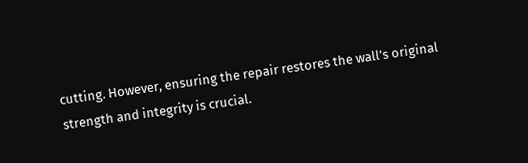cutting. However, ensuring the repair restores the wall’s original strength and integrity is crucial.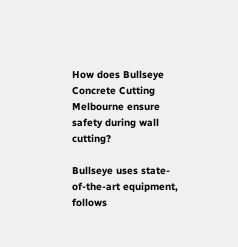How does Bullseye Concrete Cutting Melbourne ensure safety during wall cutting?

Bullseye uses state-of-the-art equipment, follows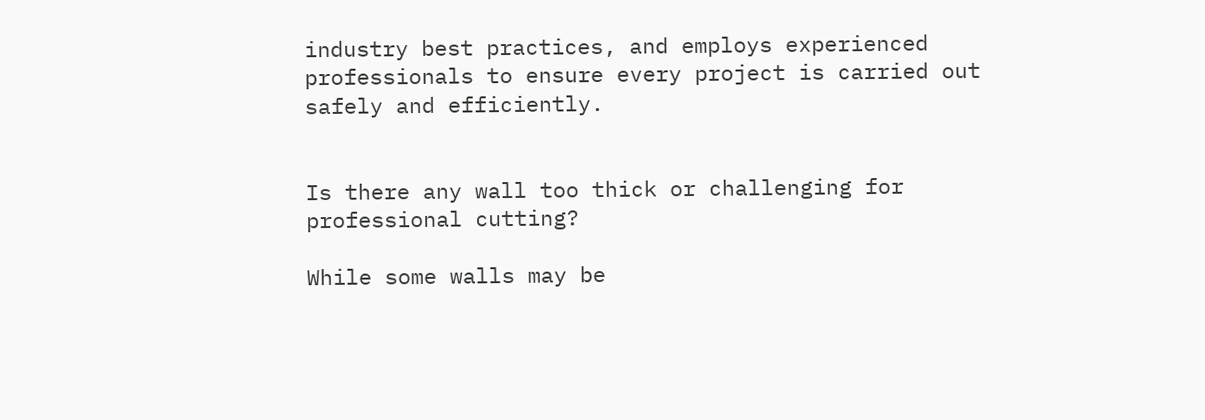industry best practices, and employs experienced professionals to ensure every project is carried out safely and efficiently.


Is there any wall too thick or challenging for professional cutting?

While some walls may be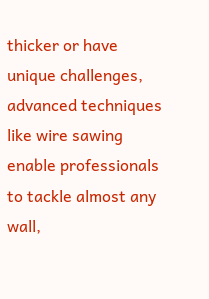thicker or have unique challenges, advanced techniques like wire sawing enable professionals to tackle almost any wall,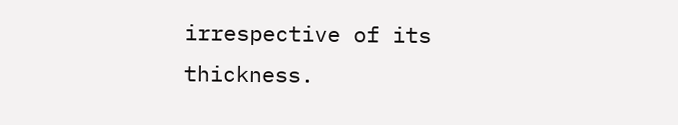irrespective of its thickness.